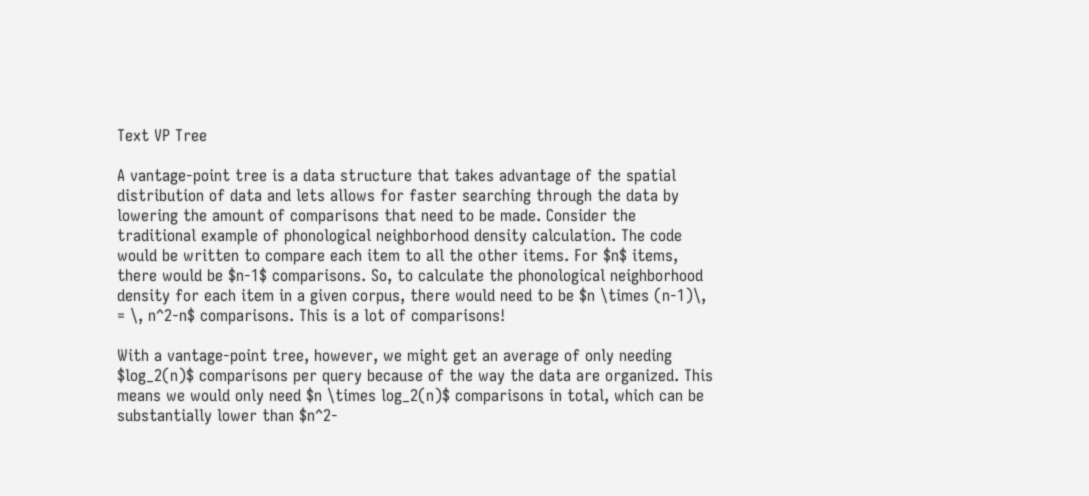Text VP Tree

A vantage-point tree is a data structure that takes advantage of the spatial distribution of data and lets allows for faster searching through the data by lowering the amount of comparisons that need to be made. Consider the traditional example of phonological neighborhood density calculation. The code would be written to compare each item to all the other items. For $n$ items, there would be $n-1$ comparisons. So, to calculate the phonological neighborhood density for each item in a given corpus, there would need to be $n \times (n-1)\, = \, n^2-n$ comparisons. This is a lot of comparisons!

With a vantage-point tree, however, we might get an average of only needing $log_2(n)$ comparisons per query because of the way the data are organized. This means we would only need $n \times log_2(n)$ comparisons in total, which can be substantially lower than $n^2-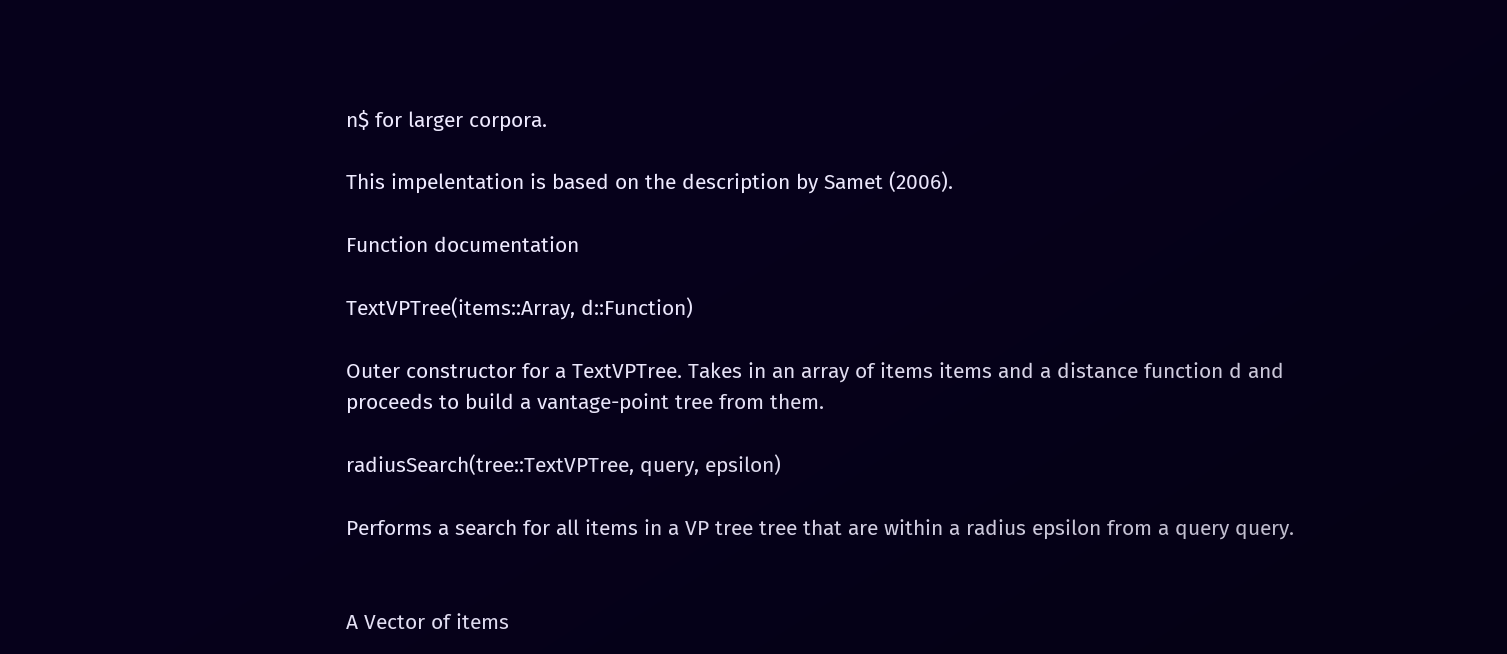n$ for larger corpora.

This impelentation is based on the description by Samet (2006).

Function documentation

TextVPTree(items::Array, d::Function)

Outer constructor for a TextVPTree. Takes in an array of items items and a distance function d and proceeds to build a vantage-point tree from them.

radiusSearch(tree::TextVPTree, query, epsilon)

Performs a search for all items in a VP tree tree that are within a radius epsilon from a query query.


A Vector of items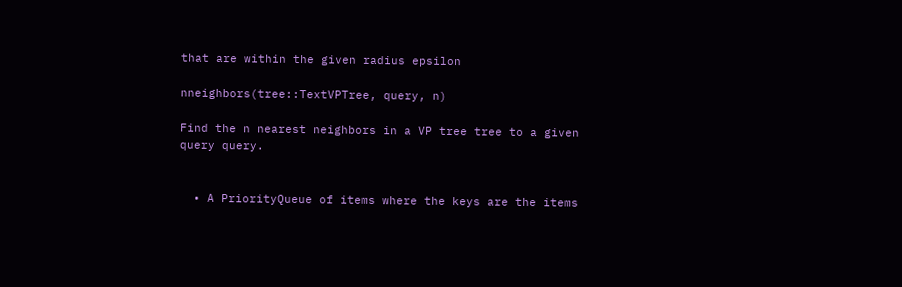that are within the given radius epsilon

nneighbors(tree::TextVPTree, query, n)

Find the n nearest neighbors in a VP tree tree to a given query query.


  • A PriorityQueue of items where the keys are the items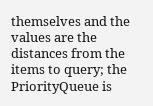themselves and the values are the distances from the items to query; the PriorityQueue is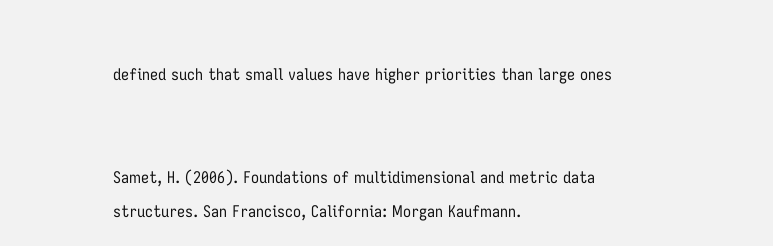defined such that small values have higher priorities than large ones


Samet, H. (2006). Foundations of multidimensional and metric data structures. San Francisco, California: Morgan Kaufmann.